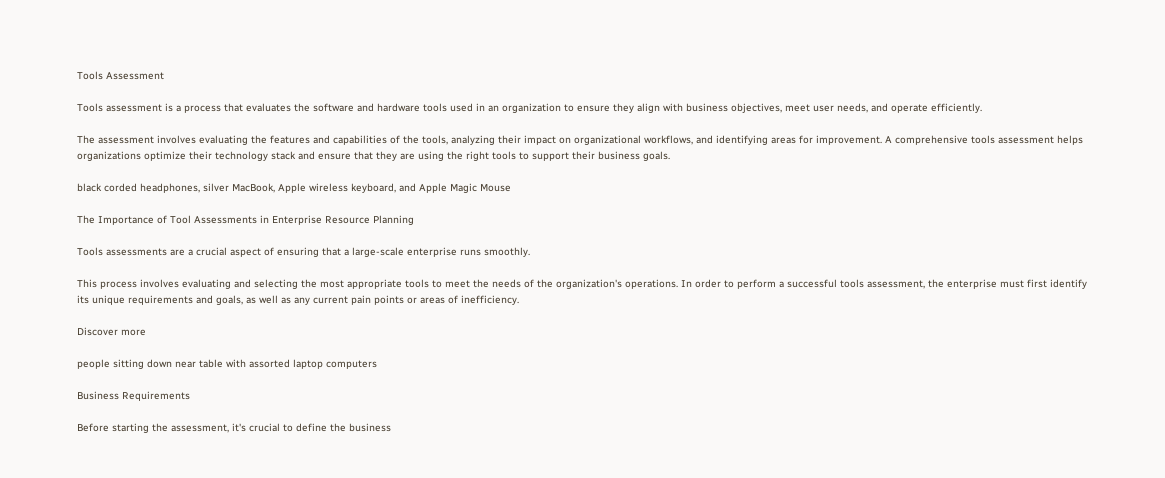Tools Assessment

Tools assessment is a process that evaluates the software and hardware tools used in an organization to ensure they align with business objectives, meet user needs, and operate efficiently.

The assessment involves evaluating the features and capabilities of the tools, analyzing their impact on organizational workflows, and identifying areas for improvement. A comprehensive tools assessment helps organizations optimize their technology stack and ensure that they are using the right tools to support their business goals.

black corded headphones, silver MacBook, Apple wireless keyboard, and Apple Magic Mouse

The Importance of Tool Assessments in Enterprise Resource Planning

Tools assessments are a crucial aspect of ensuring that a large-scale enterprise runs smoothly.

This process involves evaluating and selecting the most appropriate tools to meet the needs of the organization's operations. In order to perform a successful tools assessment, the enterprise must first identify its unique requirements and goals, as well as any current pain points or areas of inefficiency.

Discover more

people sitting down near table with assorted laptop computers

Business Requirements

Before starting the assessment, it's crucial to define the business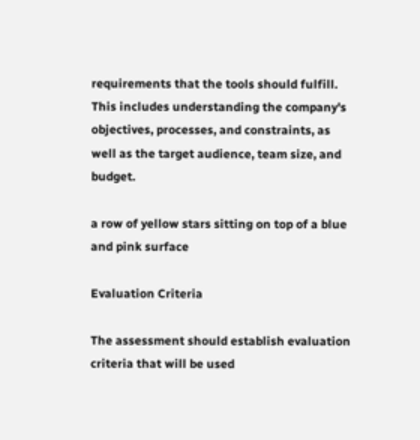requirements that the tools should fulfill. This includes understanding the company's objectives, processes, and constraints, as well as the target audience, team size, and budget.

a row of yellow stars sitting on top of a blue and pink surface

Evaluation Criteria

The assessment should establish evaluation criteria that will be used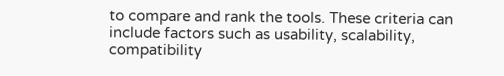to compare and rank the tools. These criteria can include factors such as usability, scalability, compatibility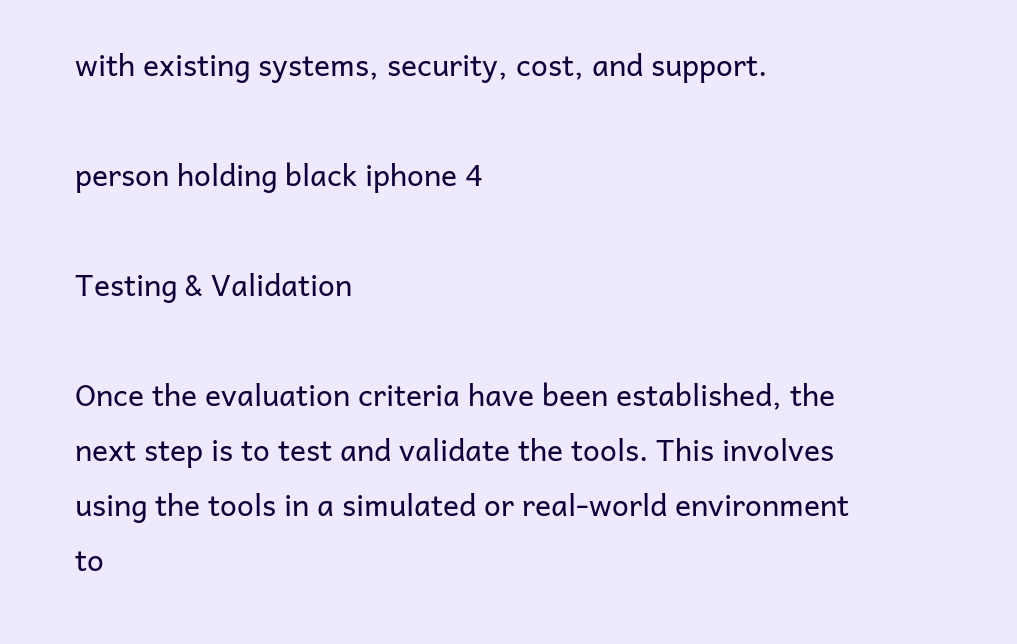with existing systems, security, cost, and support.

person holding black iphone 4

Testing & Validation

Once the evaluation criteria have been established, the next step is to test and validate the tools. This involves using the tools in a simulated or real-world environment to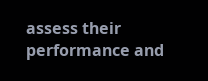assess their performance and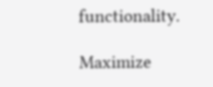functionality.

Maximize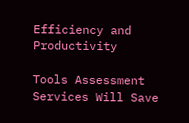Efficiency and Productivity

Tools Assessment Services Will Save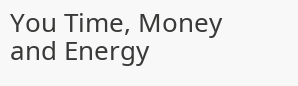You Time, Money and Energy